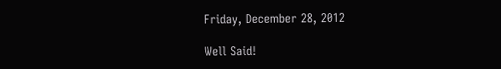Friday, December 28, 2012

Well Said!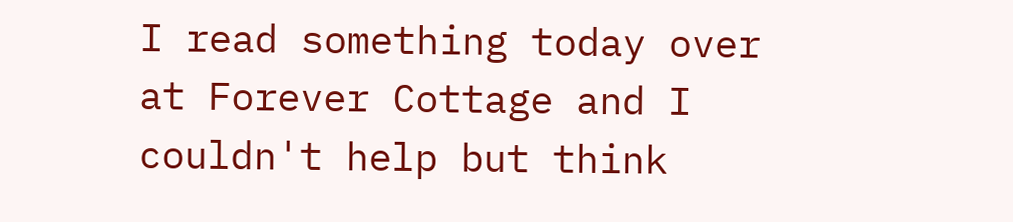I read something today over at Forever Cottage and I couldn't help but think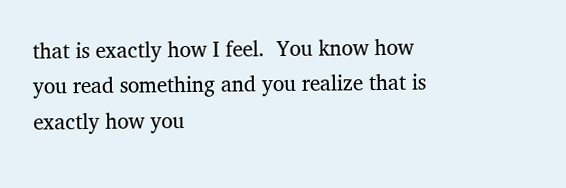that is exactly how I feel.  You know how you read something and you realize that is exactly how you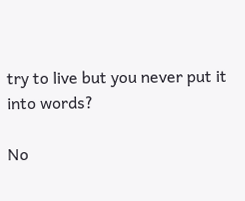try to live but you never put it into words?

No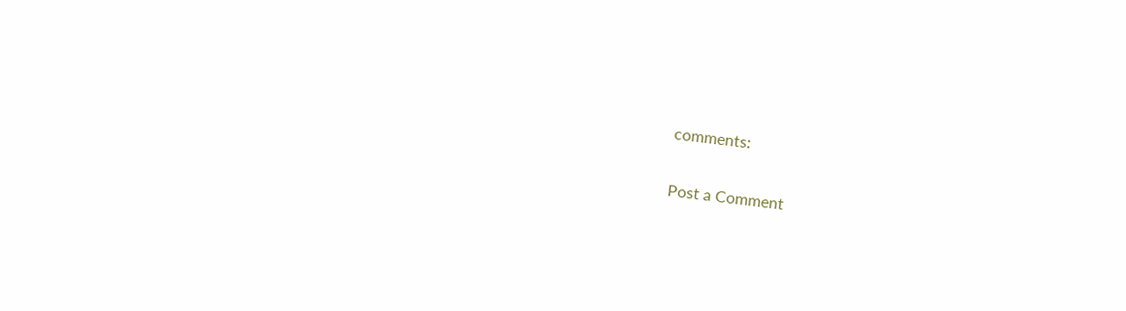comments:

Post a Comment